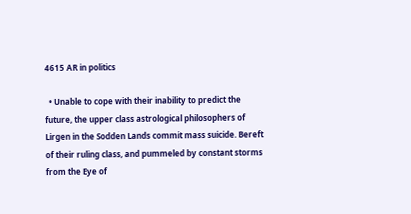4615 AR in politics

  • Unable to cope with their inability to predict the future, the upper class astrological philosophers of Lirgen in the Sodden Lands commit mass suicide. Bereft of their ruling class, and pummeled by constant storms from the Eye of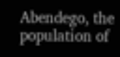Abendego, the population of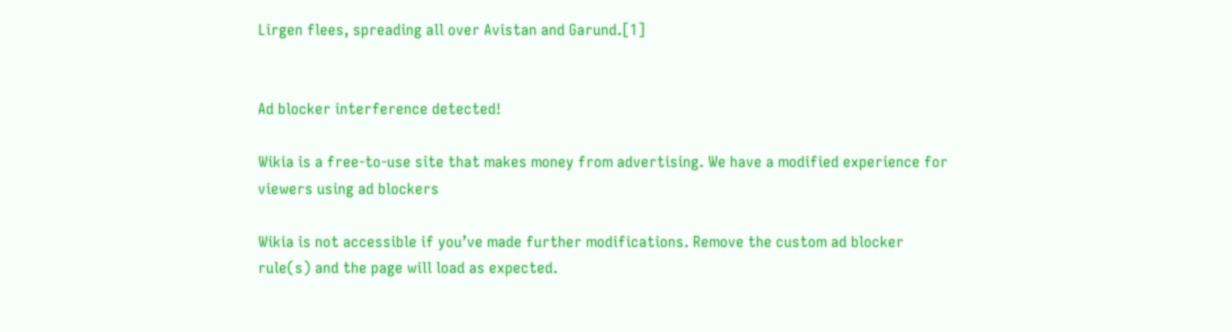Lirgen flees, spreading all over Avistan and Garund.[1]


Ad blocker interference detected!

Wikia is a free-to-use site that makes money from advertising. We have a modified experience for viewers using ad blockers

Wikia is not accessible if you’ve made further modifications. Remove the custom ad blocker rule(s) and the page will load as expected.